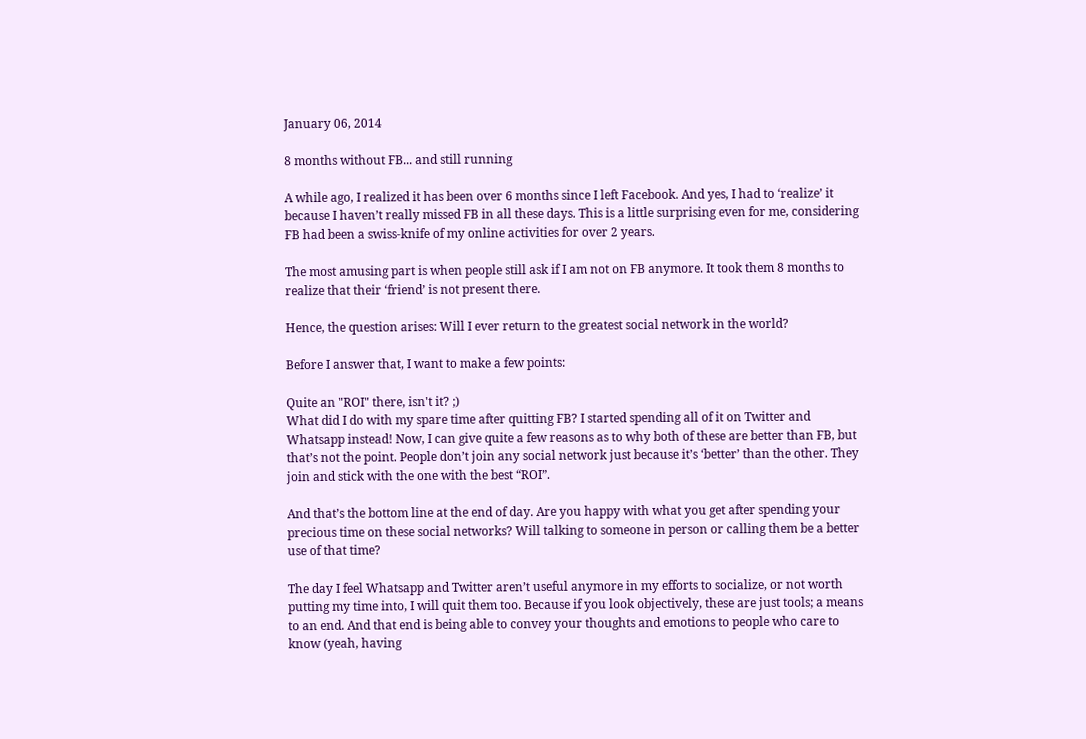January 06, 2014

8 months without FB... and still running

A while ago, I realized it has been over 6 months since I left Facebook. And yes, I had to ‘realize’ it because I haven’t really missed FB in all these days. This is a little surprising even for me, considering FB had been a swiss-knife of my online activities for over 2 years.

The most amusing part is when people still ask if I am not on FB anymore. It took them 8 months to realize that their ‘friend’ is not present there.

Hence, the question arises: Will I ever return to the greatest social network in the world?

Before I answer that, I want to make a few points:

Quite an "ROI" there, isn't it? ;)
What did I do with my spare time after quitting FB? I started spending all of it on Twitter and Whatsapp instead! Now, I can give quite a few reasons as to why both of these are better than FB, but that’s not the point. People don’t join any social network just because it’s ‘better’ than the other. They join and stick with the one with the best “ROI”.

And that’s the bottom line at the end of day. Are you happy with what you get after spending your precious time on these social networks? Will talking to someone in person or calling them be a better use of that time?

The day I feel Whatsapp and Twitter aren’t useful anymore in my efforts to socialize, or not worth putting my time into, I will quit them too. Because if you look objectively, these are just tools; a means to an end. And that end is being able to convey your thoughts and emotions to people who care to know (yeah, having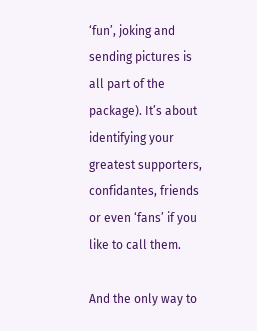‘fun’, joking and sending pictures is all part of the package). It’s about identifying your greatest supporters, confidantes, friends or even ‘fans’ if you like to call them.

And the only way to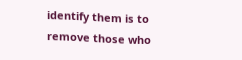identify them is to remove those who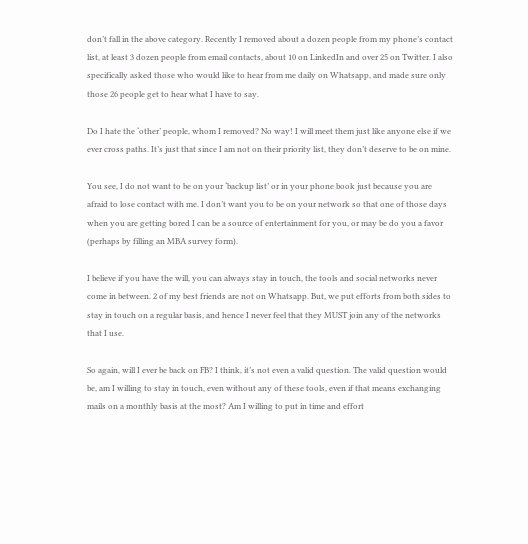don’t fall in the above category. Recently I removed about a dozen people from my phone’s contact list, at least 3 dozen people from email contacts, about 10 on LinkedIn and over 25 on Twitter. I also specifically asked those who would like to hear from me daily on Whatsapp, and made sure only those 26 people get to hear what I have to say.

Do I hate the ‘other’ people, whom I removed? No way! I will meet them just like anyone else if we ever cross paths. It’s just that since I am not on their priority list, they don’t deserve to be on mine.

You see, I do not want to be on your ‘backup list’ or in your phone book just because you are afraid to lose contact with me. I don’t want you to be on your network so that one of those days when you are getting bored I can be a source of entertainment for you, or may be do you a favor (perhaps by filling an MBA survey form).

I believe if you have the will, you can always stay in touch, the tools and social networks never come in between. 2 of my best friends are not on Whatsapp. But, we put efforts from both sides to stay in touch on a regular basis, and hence I never feel that they MUST join any of the networks that I use.

So again, will I ever be back on FB? I think, it’s not even a valid question. The valid question would be, am I willing to stay in touch, even without any of these tools, even if that means exchanging mails on a monthly basis at the most? Am I willing to put in time and effort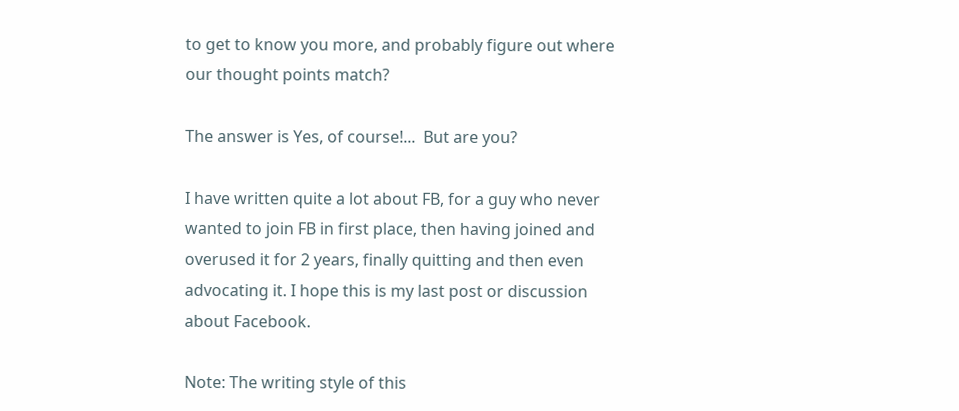to get to know you more, and probably figure out where our thought points match?

The answer is Yes, of course!...  But are you?

I have written quite a lot about FB, for a guy who never wanted to join FB in first place, then having joined and overused it for 2 years, finally quitting and then even advocating it. I hope this is my last post or discussion about Facebook.

Note: The writing style of this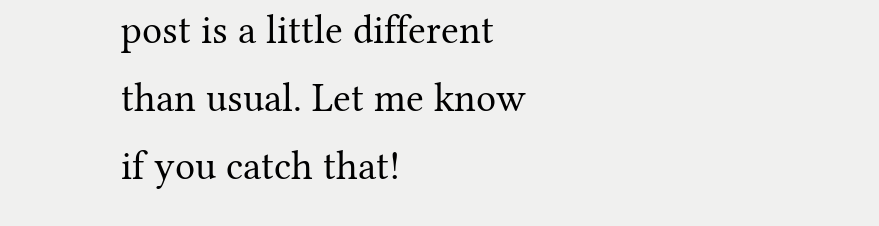post is a little different than usual. Let me know if you catch that!